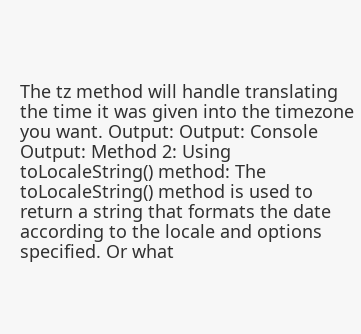The tz method will handle translating the time it was given into the timezone you want. Output: Output: Console Output: Method 2: Using toLocaleString() method: The toLocaleString() method is used to return a string that formats the date according to the locale and options specified. Or what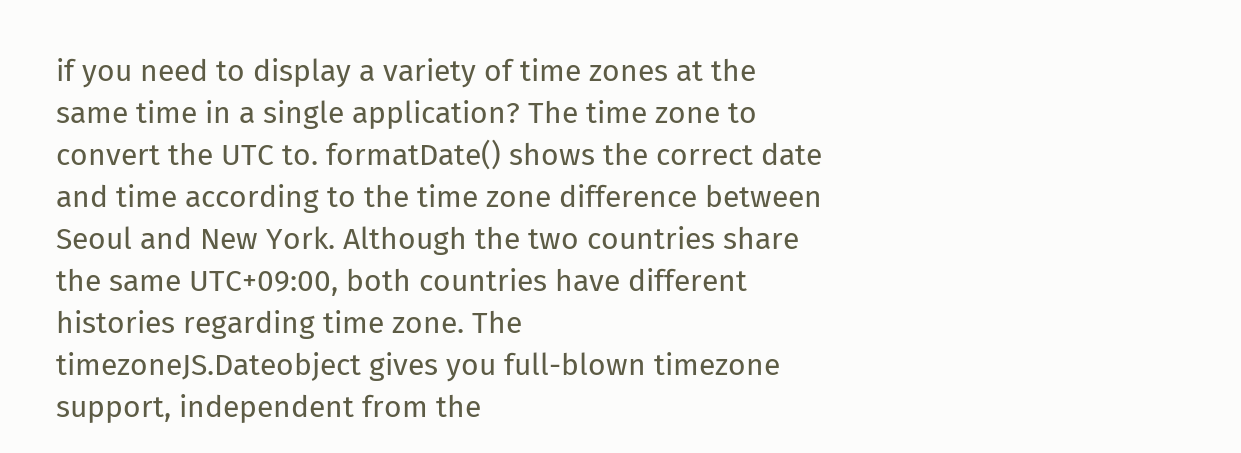if you need to display a variety of time zones at the same time in a single application? The time zone to convert the UTC to. formatDate() shows the correct date and time according to the time zone difference between Seoul and New York. Although the two countries share the same UTC+09:00, both countries have different histories regarding time zone. The timezoneJS.Dateobject gives you full-blown timezone support, independent from the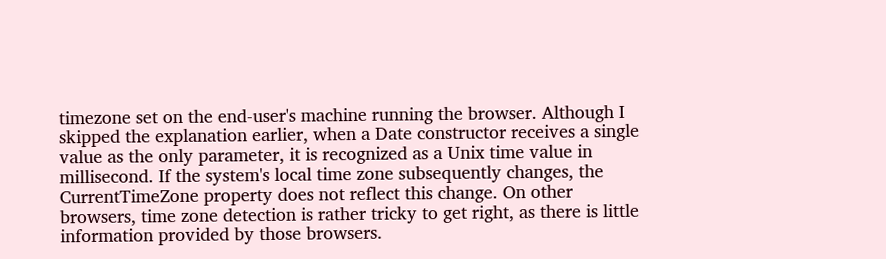timezone set on the end-user's machine running the browser. Although I skipped the explanation earlier, when a Date constructor receives a single value as the only parameter, it is recognized as a Unix time value in millisecond. If the system's local time zone subsequently changes, the CurrentTimeZone property does not reflect this change. On other browsers, time zone detection is rather tricky to get right, as there is little information provided by those browsers.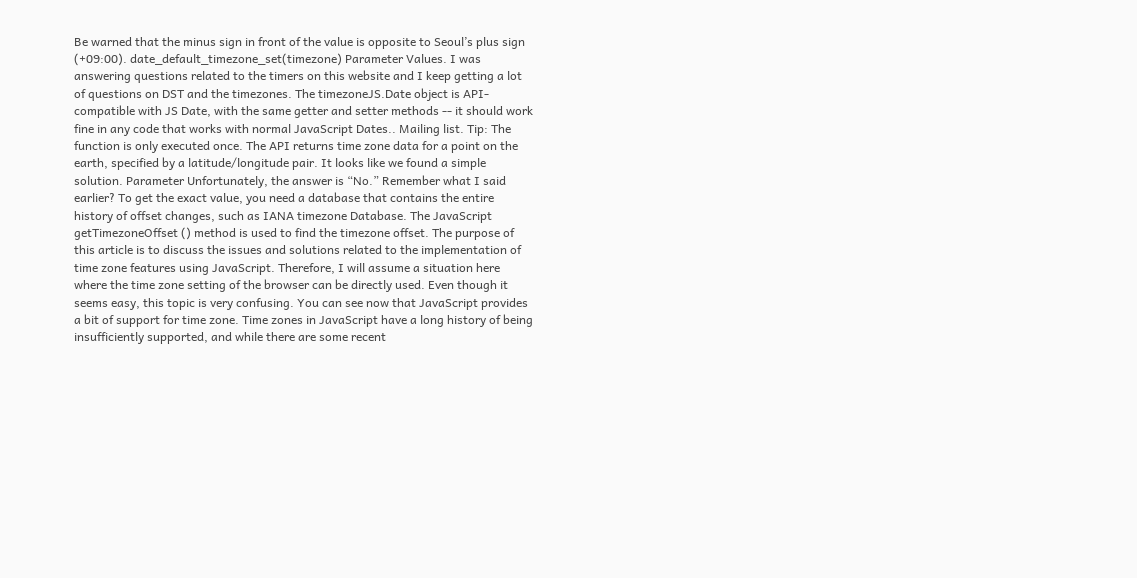Be warned that the minus sign in front of the value is opposite to Seoul’s plus sign (+09:00). date_default_timezone_set(timezone) Parameter Values. I was answering questions related to the timers on this website and I keep getting a lot of questions on DST and the timezones. The timezoneJS.Date object is API-compatible with JS Date, with the same getter and setter methods -- it should work fine in any code that works with normal JavaScript Dates.. Mailing list. Tip: The function is only executed once. The API returns time zone data for a point on the earth, specified by a latitude/longitude pair. It looks like we found a simple solution. Parameter Unfortunately, the answer is “No.” Remember what I said earlier? To get the exact value, you need a database that contains the entire history of offset changes, such as IANA timezone Database. The JavaScript getTimezoneOffset () method is used to find the timezone offset. The purpose of this article is to discuss the issues and solutions related to the implementation of time zone features using JavaScript. Therefore, I will assume a situation here where the time zone setting of the browser can be directly used. Even though it seems easy, this topic is very confusing. You can see now that JavaScript provides a bit of support for time zone. Time zones in JavaScript have a long history of being insufficiently supported, and while there are some recent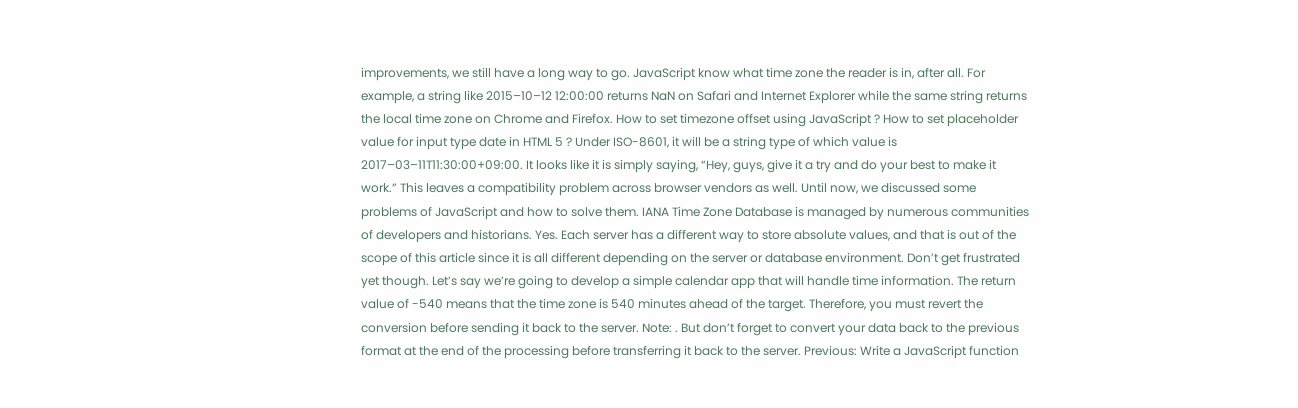improvements, we still have a long way to go. JavaScript know what time zone the reader is in, after all. For example, a string like 2015–10–12 12:00:00 returns NaN on Safari and Internet Explorer while the same string returns the local time zone on Chrome and Firefox. How to set timezone offset using JavaScript ? How to set placeholder value for input type date in HTML 5 ? Under ISO-8601, it will be a string type of which value is 2017–03–11T11:30:00+09:00. It looks like it is simply saying, “Hey, guys, give it a try and do your best to make it work.” This leaves a compatibility problem across browser vendors as well. Until now, we discussed some problems of JavaScript and how to solve them. IANA Time Zone Database is managed by numerous communities of developers and historians. Yes. Each server has a different way to store absolute values, and that is out of the scope of this article since it is all different depending on the server or database environment. Don’t get frustrated yet though. Let’s say we’re going to develop a simple calendar app that will handle time information. The return value of -540 means that the time zone is 540 minutes ahead of the target. Therefore, you must revert the conversion before sending it back to the server. Note: . But don’t forget to convert your data back to the previous format at the end of the processing before transferring it back to the server. Previous: Write a JavaScript function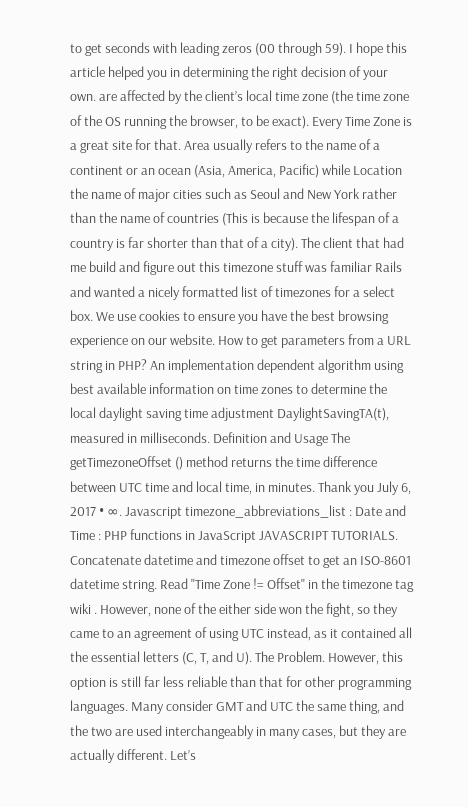to get seconds with leading zeros (00 through 59). I hope this article helped you in determining the right decision of your own. are affected by the client’s local time zone (the time zone of the OS running the browser, to be exact). Every Time Zone is a great site for that. Area usually refers to the name of a continent or an ocean (Asia, America, Pacific) while Location the name of major cities such as Seoul and New York rather than the name of countries (This is because the lifespan of a country is far shorter than that of a city). The client that had me build and figure out this timezone stuff was familiar Rails and wanted a nicely formatted list of timezones for a select box. We use cookies to ensure you have the best browsing experience on our website. How to get parameters from a URL string in PHP? An implementation dependent algorithm using best available information on time zones to determine the local daylight saving time adjustment DaylightSavingTA(t), measured in milliseconds. Definition and Usage The getTimezoneOffset () method returns the time difference between UTC time and local time, in minutes. Thank you July 6, 2017 • ∞. Javascript timezone_abbreviations_list : Date and Time : PHP functions in JavaScript JAVASCRIPT TUTORIALS. Concatenate datetime and timezone offset to get an ISO-8601 datetime string. Read "Time Zone != Offset" in the timezone tag wiki . However, none of the either side won the fight, so they came to an agreement of using UTC instead, as it contained all the essential letters (C, T, and U). The Problem. However, this option is still far less reliable than that for other programming languages. Many consider GMT and UTC the same thing, and the two are used interchangeably in many cases, but they are actually different. Let’s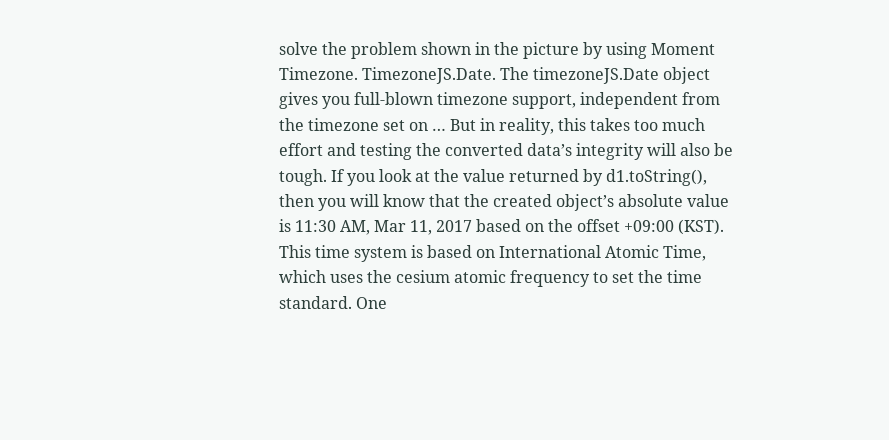solve the problem shown in the picture by using Moment Timezone. TimezoneJS.Date. The timezoneJS.Date object gives you full-blown timezone support, independent from the timezone set on … But in reality, this takes too much effort and testing the converted data’s integrity will also be tough. If you look at the value returned by d1.toString(), then you will know that the created object’s absolute value is 11:30 AM, Mar 11, 2017 based on the offset +09:00 (KST). This time system is based on International Atomic Time, which uses the cesium atomic frequency to set the time standard. One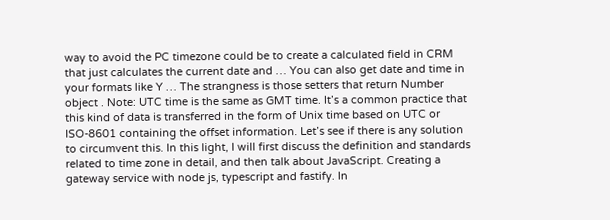way to avoid the PC timezone could be to create a calculated field in CRM that just calculates the current date and … You can also get date and time in your formats like Y … The strangness is those setters that return Number object . Note: UTC time is the same as GMT time. It’s a common practice that this kind of data is transferred in the form of Unix time based on UTC or ISO-8601 containing the offset information. Let’s see if there is any solution to circumvent this. In this light, I will first discuss the definition and standards related to time zone in detail, and then talk about JavaScript. Creating a gateway service with node js, typescript and fastify. In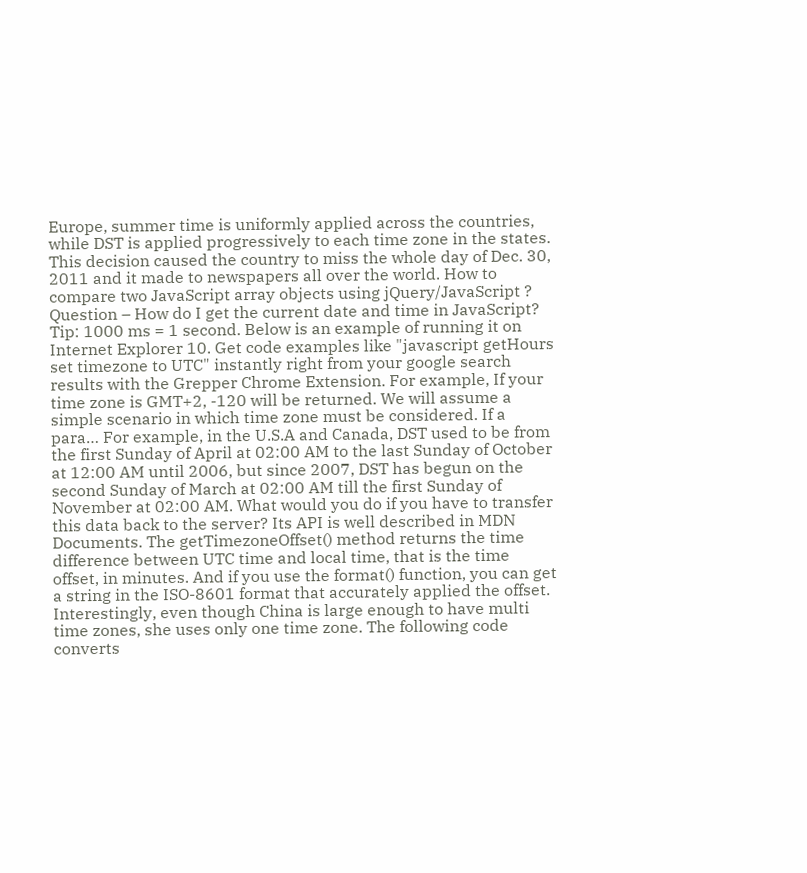Europe, summer time is uniformly applied across the countries, while DST is applied progressively to each time zone in the states. This decision caused the country to miss the whole day of Dec. 30, 2011 and it made to newspapers all over the world. How to compare two JavaScript array objects using jQuery/JavaScript ? Question – How do I get the current date and time in JavaScript? Tip: 1000 ms = 1 second. Below is an example of running it on Internet Explorer 10. Get code examples like "javascript getHours set timezone to UTC" instantly right from your google search results with the Grepper Chrome Extension. For example, If your time zone is GMT+2, -120 will be returned. We will assume a simple scenario in which time zone must be considered. If a para… For example, in the U.S.A and Canada, DST used to be from the first Sunday of April at 02:00 AM to the last Sunday of October at 12:00 AM until 2006, but since 2007, DST has begun on the second Sunday of March at 02:00 AM till the first Sunday of November at 02:00 AM. What would you do if you have to transfer this data back to the server? Its API is well described in MDN Documents. The getTimezoneOffset() method returns the time difference between UTC time and local time, that is the time offset, in minutes. And if you use the format() function, you can get a string in the ISO-8601 format that accurately applied the offset. Interestingly, even though China is large enough to have multi time zones, she uses only one time zone. The following code converts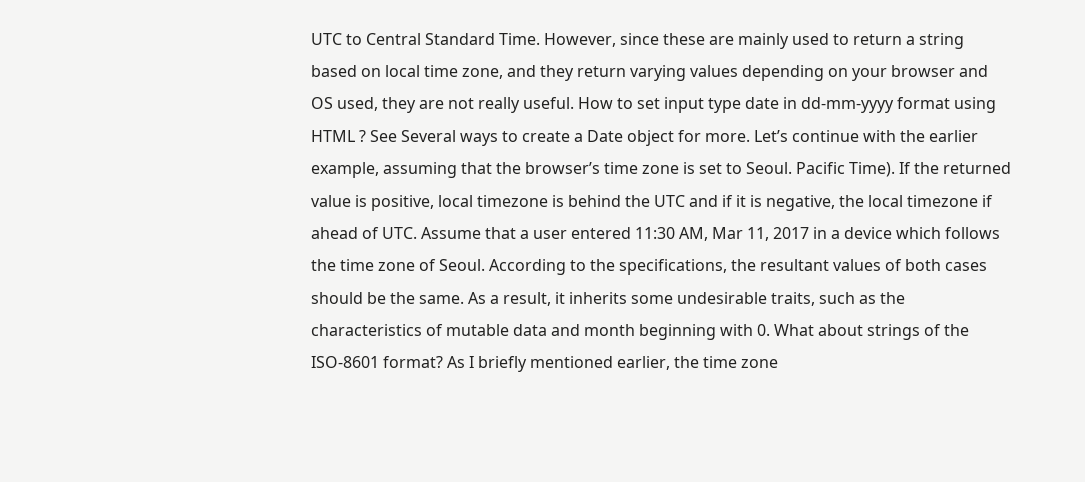UTC to Central Standard Time. However, since these are mainly used to return a string based on local time zone, and they return varying values depending on your browser and OS used, they are not really useful. How to set input type date in dd-mm-yyyy format using HTML ? See Several ways to create a Date object for more. Let’s continue with the earlier example, assuming that the browser’s time zone is set to Seoul. Pacific Time). If the returned value is positive, local timezone is behind the UTC and if it is negative, the local timezone if ahead of UTC. Assume that a user entered 11:30 AM, Mar 11, 2017 in a device which follows the time zone of Seoul. According to the specifications, the resultant values of both cases should be the same. As a result, it inherits some undesirable traits, such as the characteristics of mutable data and month beginning with 0. What about strings of the ISO-8601 format? As I briefly mentioned earlier, the time zone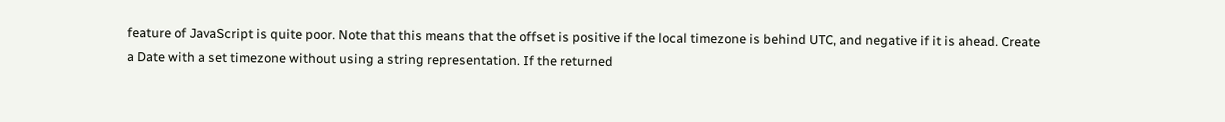feature of JavaScript is quite poor. Note that this means that the offset is positive if the local timezone is behind UTC, and negative if it is ahead. Create a Date with a set timezone without using a string representation. If the returned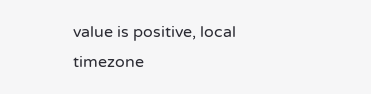value is positive, local timezone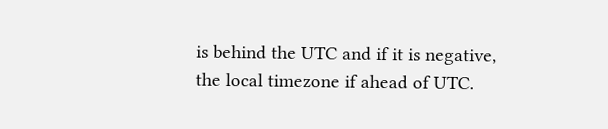is behind the UTC and if it is negative, the local timezone if ahead of UTC.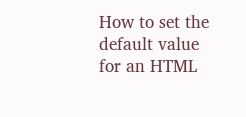How to set the default value for an HTML